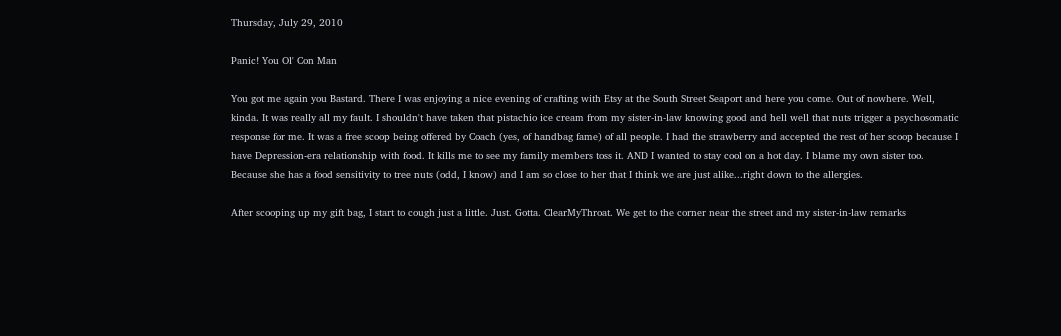Thursday, July 29, 2010

Panic! You Ol' Con Man

You got me again you Bastard. There I was enjoying a nice evening of crafting with Etsy at the South Street Seaport and here you come. Out of nowhere. Well, kinda. It was really all my fault. I shouldn't have taken that pistachio ice cream from my sister-in-law knowing good and hell well that nuts trigger a psychosomatic response for me. It was a free scoop being offered by Coach (yes, of handbag fame) of all people. I had the strawberry and accepted the rest of her scoop because I have Depression-era relationship with food. It kills me to see my family members toss it. AND I wanted to stay cool on a hot day. I blame my own sister too. Because she has a food sensitivity to tree nuts (odd, I know) and I am so close to her that I think we are just alike...right down to the allergies.

After scooping up my gift bag, I start to cough just a little. Just. Gotta. ClearMyThroat. We get to the corner near the street and my sister-in-law remarks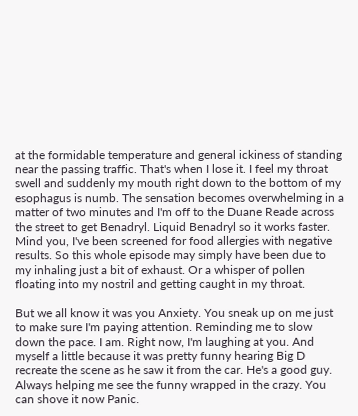at the formidable temperature and general ickiness of standing near the passing traffic. That's when I lose it. I feel my throat swell and suddenly my mouth right down to the bottom of my esophagus is numb. The sensation becomes overwhelming in a matter of two minutes and I'm off to the Duane Reade across the street to get Benadryl. Liquid Benadryl so it works faster. Mind you, I've been screened for food allergies with negative results. So this whole episode may simply have been due to my inhaling just a bit of exhaust. Or a whisper of pollen floating into my nostril and getting caught in my throat.

But we all know it was you Anxiety. You sneak up on me just to make sure I'm paying attention. Reminding me to slow down the pace. I am. Right now, I'm laughing at you. And myself a little because it was pretty funny hearing Big D recreate the scene as he saw it from the car. He's a good guy. Always helping me see the funny wrapped in the crazy. You can shove it now Panic.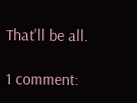That'll be all.

1 comment: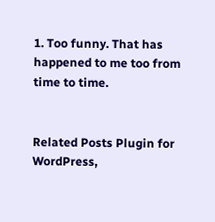1. Too funny. That has happened to me too from time to time.


Related Posts Plugin for WordPress,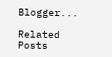Blogger...

Related Posts